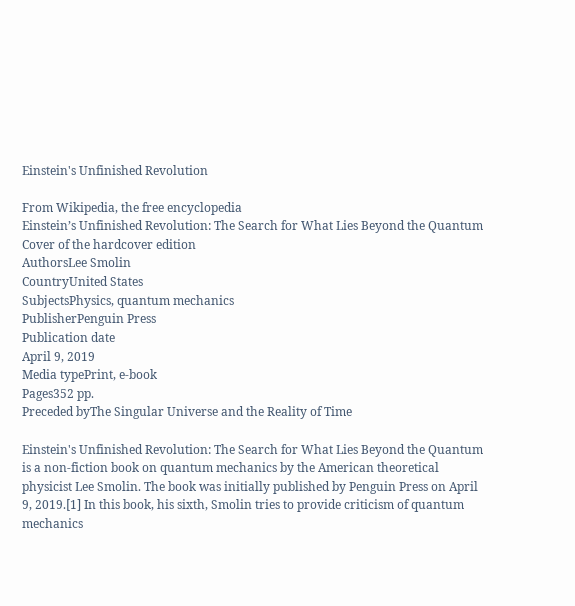Einstein's Unfinished Revolution

From Wikipedia, the free encyclopedia
Einstein’s Unfinished Revolution: The Search for What Lies Beyond the Quantum
Cover of the hardcover edition
AuthorsLee Smolin
CountryUnited States
SubjectsPhysics, quantum mechanics
PublisherPenguin Press
Publication date
April 9, 2019
Media typePrint, e-book
Pages352 pp.
Preceded byThe Singular Universe and the Reality of Time

Einstein's Unfinished Revolution: The Search for What Lies Beyond the Quantum is a non-fiction book on quantum mechanics by the American theoretical physicist Lee Smolin. The book was initially published by Penguin Press on April 9, 2019.[1] In this book, his sixth, Smolin tries to provide criticism of quantum mechanics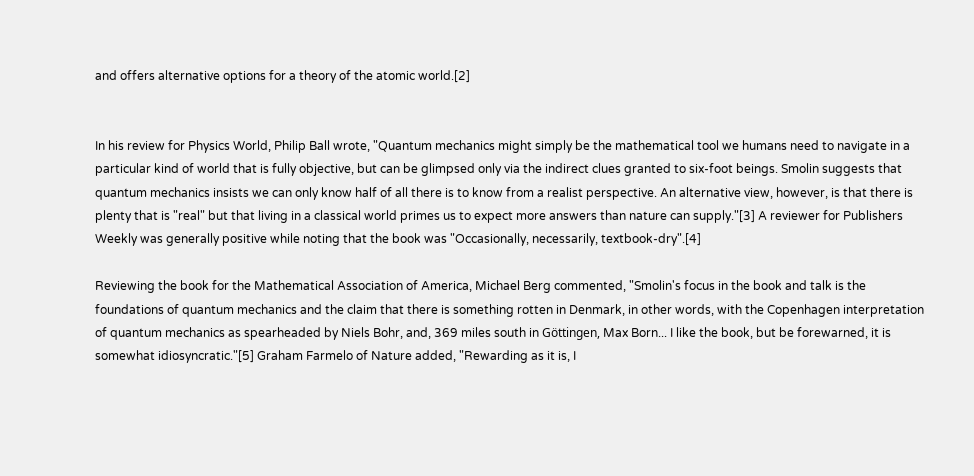and offers alternative options for a theory of the atomic world.[2]


In his review for Physics World, Philip Ball wrote, "Quantum mechanics might simply be the mathematical tool we humans need to navigate in a particular kind of world that is fully objective, but can be glimpsed only via the indirect clues granted to six-foot beings. Smolin suggests that quantum mechanics insists we can only know half of all there is to know from a realist perspective. An alternative view, however, is that there is plenty that is "real" but that living in a classical world primes us to expect more answers than nature can supply."[3] A reviewer for Publishers Weekly was generally positive while noting that the book was "Occasionally, necessarily, textbook-dry".[4]

Reviewing the book for the Mathematical Association of America, Michael Berg commented, "Smolin's focus in the book and talk is the foundations of quantum mechanics and the claim that there is something rotten in Denmark, in other words, with the Copenhagen interpretation of quantum mechanics as spearheaded by Niels Bohr, and, 369 miles south in Göttingen, Max Born... I like the book, but be forewarned, it is somewhat idiosyncratic."[5] Graham Farmelo of Nature added, "Rewarding as it is, I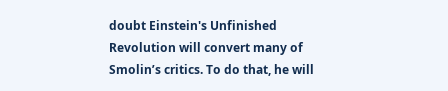doubt Einstein's Unfinished Revolution will convert many of Smolin’s critics. To do that, he will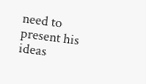need to present his ideas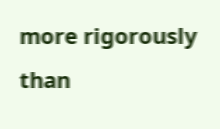more rigorously than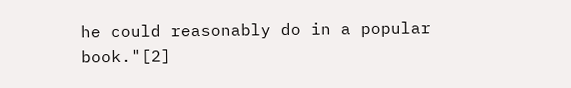he could reasonably do in a popular book."[2]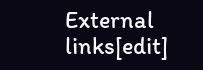External links[edit]